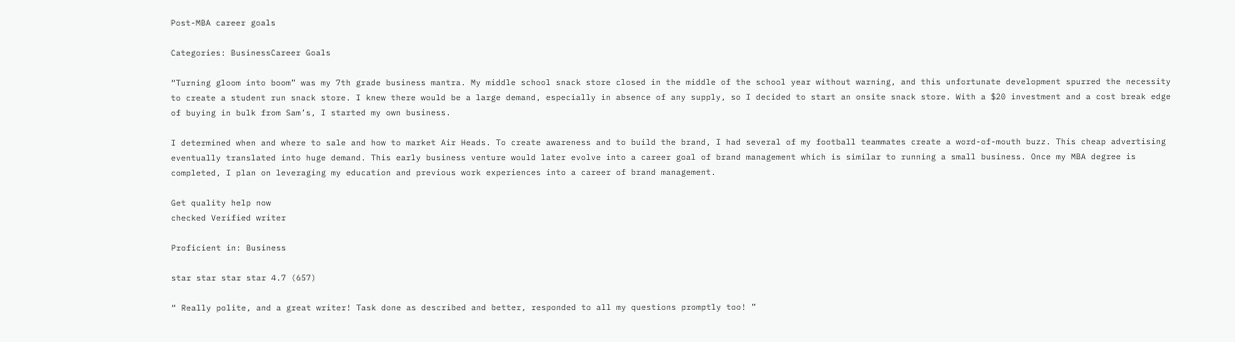Post-MBA career goals

Categories: BusinessCareer Goals

“Turning gloom into boom” was my 7th grade business mantra. My middle school snack store closed in the middle of the school year without warning, and this unfortunate development spurred the necessity to create a student run snack store. I knew there would be a large demand, especially in absence of any supply, so I decided to start an onsite snack store. With a $20 investment and a cost break edge of buying in bulk from Sam’s, I started my own business.

I determined when and where to sale and how to market Air Heads. To create awareness and to build the brand, I had several of my football teammates create a word-of-mouth buzz. This cheap advertising eventually translated into huge demand. This early business venture would later evolve into a career goal of brand management which is similar to running a small business. Once my MBA degree is completed, I plan on leveraging my education and previous work experiences into a career of brand management.

Get quality help now
checked Verified writer

Proficient in: Business

star star star star 4.7 (657)

“ Really polite, and a great writer! Task done as described and better, responded to all my questions promptly too! ”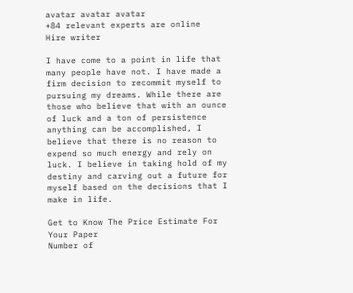avatar avatar avatar
+84 relevant experts are online
Hire writer

I have come to a point in life that many people have not. I have made a firm decision to recommit myself to pursuing my dreams. While there are those who believe that with an ounce of luck and a ton of persistence anything can be accomplished, I believe that there is no reason to expend so much energy and rely on luck. I believe in taking hold of my destiny and carving out a future for myself based on the decisions that I make in life.

Get to Know The Price Estimate For Your Paper
Number of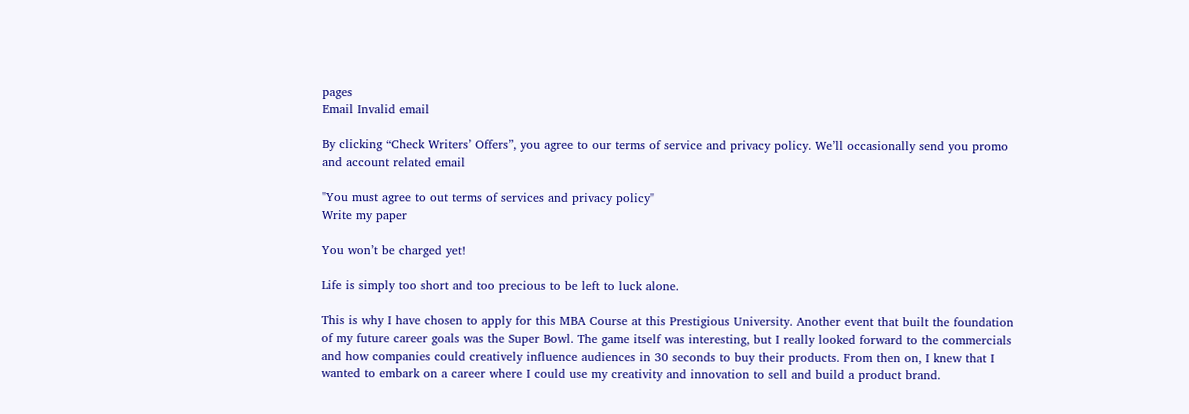pages
Email Invalid email

By clicking “Check Writers’ Offers”, you agree to our terms of service and privacy policy. We’ll occasionally send you promo and account related email

"You must agree to out terms of services and privacy policy"
Write my paper

You won’t be charged yet!

Life is simply too short and too precious to be left to luck alone.

This is why I have chosen to apply for this MBA Course at this Prestigious University. Another event that built the foundation of my future career goals was the Super Bowl. The game itself was interesting, but I really looked forward to the commercials and how companies could creatively influence audiences in 30 seconds to buy their products. From then on, I knew that I wanted to embark on a career where I could use my creativity and innovation to sell and build a product brand.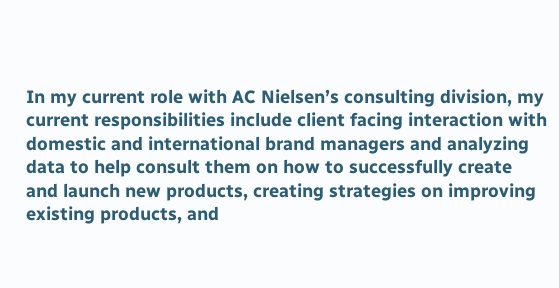In my current role with AC Nielsen’s consulting division, my current responsibilities include client facing interaction with domestic and international brand managers and analyzing data to help consult them on how to successfully create and launch new products, creating strategies on improving existing products, and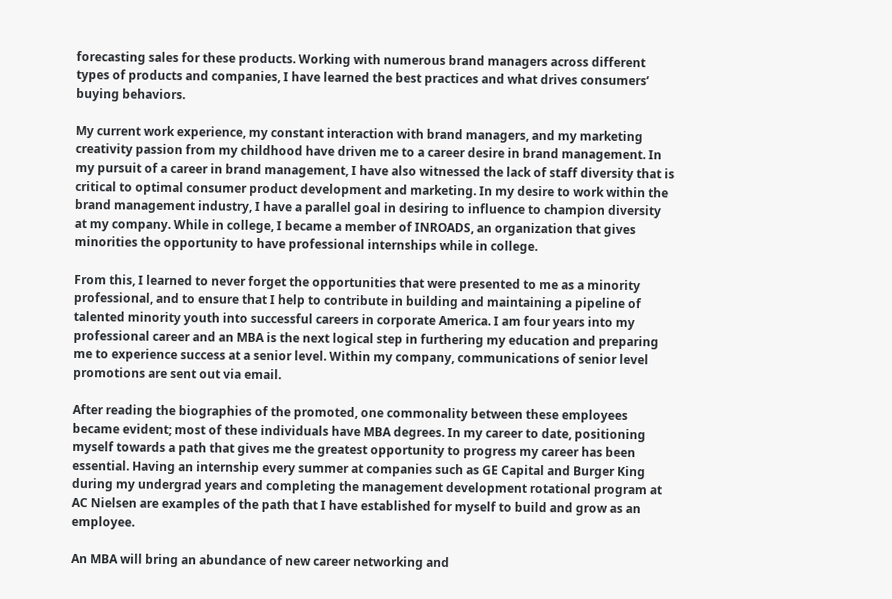forecasting sales for these products. Working with numerous brand managers across different types of products and companies, I have learned the best practices and what drives consumers’ buying behaviors.

My current work experience, my constant interaction with brand managers, and my marketing creativity passion from my childhood have driven me to a career desire in brand management. In my pursuit of a career in brand management, I have also witnessed the lack of staff diversity that is critical to optimal consumer product development and marketing. In my desire to work within the brand management industry, I have a parallel goal in desiring to influence to champion diversity at my company. While in college, I became a member of INROADS, an organization that gives minorities the opportunity to have professional internships while in college.

From this, I learned to never forget the opportunities that were presented to me as a minority professional, and to ensure that I help to contribute in building and maintaining a pipeline of talented minority youth into successful careers in corporate America. I am four years into my professional career and an MBA is the next logical step in furthering my education and preparing me to experience success at a senior level. Within my company, communications of senior level promotions are sent out via email.

After reading the biographies of the promoted, one commonality between these employees became evident; most of these individuals have MBA degrees. In my career to date, positioning myself towards a path that gives me the greatest opportunity to progress my career has been essential. Having an internship every summer at companies such as GE Capital and Burger King during my undergrad years and completing the management development rotational program at AC Nielsen are examples of the path that I have established for myself to build and grow as an employee.

An MBA will bring an abundance of new career networking and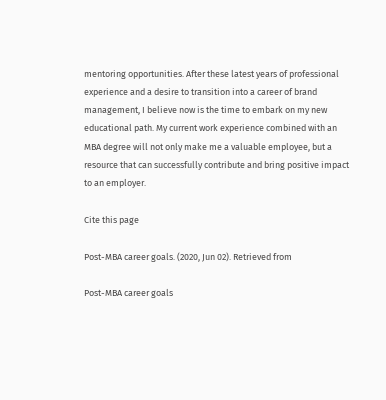mentoring opportunities. After these latest years of professional experience and a desire to transition into a career of brand management, I believe now is the time to embark on my new educational path. My current work experience combined with an MBA degree will not only make me a valuable employee, but a resource that can successfully contribute and bring positive impact to an employer.

Cite this page

Post-MBA career goals. (2020, Jun 02). Retrieved from

Post-MBA career goals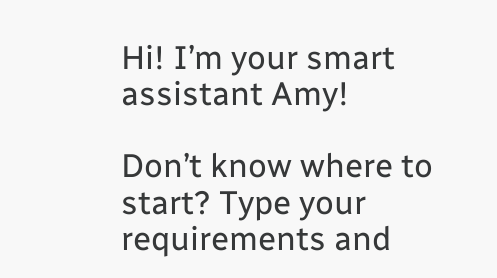Hi! I’m your smart assistant Amy!

Don’t know where to start? Type your requirements and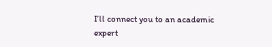I’ll connect you to an academic expert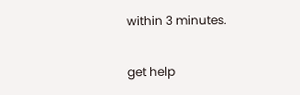within 3 minutes.

get help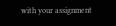with your assignment